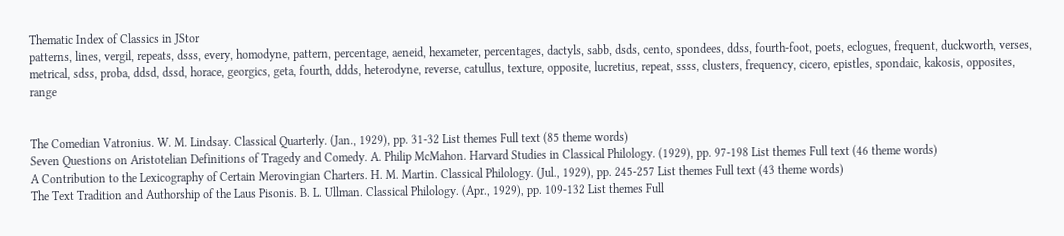Thematic Index of Classics in JStor
patterns, lines, vergil, repeats, dsss, every, homodyne, pattern, percentage, aeneid, hexameter, percentages, dactyls, sabb, dsds, cento, spondees, ddss, fourth-foot, poets, eclogues, frequent, duckworth, verses, metrical, sdss, proba, ddsd, dssd, horace, georgics, geta, fourth, ddds, heterodyne, reverse, catullus, texture, opposite, lucretius, repeat, ssss, clusters, frequency, cicero, epistles, spondaic, kakosis, opposites, range


The Comedian Vatronius. W. M. Lindsay. Classical Quarterly. (Jan., 1929), pp. 31-32 List themes Full text (85 theme words)
Seven Questions on Aristotelian Definitions of Tragedy and Comedy. A. Philip McMahon. Harvard Studies in Classical Philology. (1929), pp. 97-198 List themes Full text (46 theme words)
A Contribution to the Lexicography of Certain Merovingian Charters. H. M. Martin. Classical Philology. (Jul., 1929), pp. 245-257 List themes Full text (43 theme words)
The Text Tradition and Authorship of the Laus Pisonis. B. L. Ullman. Classical Philology. (Apr., 1929), pp. 109-132 List themes Full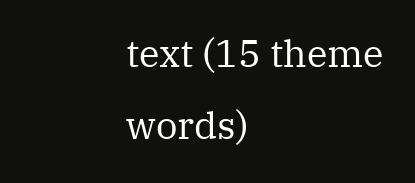text (15 theme words)